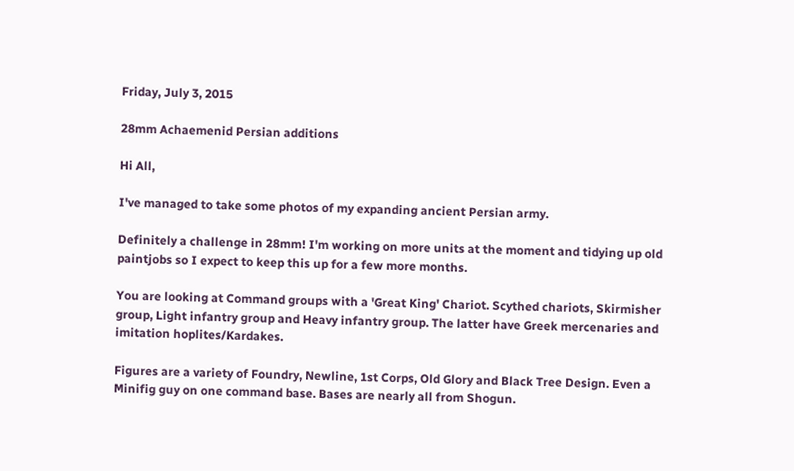Friday, July 3, 2015

28mm Achaemenid Persian additions

Hi All,

I've managed to take some photos of my expanding ancient Persian army.

Definitely a challenge in 28mm! I'm working on more units at the moment and tidying up old paintjobs so I expect to keep this up for a few more months.

You are looking at Command groups with a 'Great King' Chariot. Scythed chariots, Skirmisher group, Light infantry group and Heavy infantry group. The latter have Greek mercenaries and imitation hoplites/Kardakes.

Figures are a variety of Foundry, Newline, 1st Corps, Old Glory and Black Tree Design. Even a Minifig guy on one command base. Bases are nearly all from Shogun.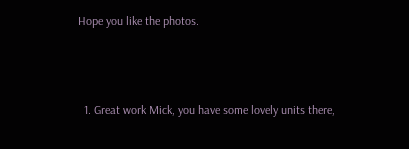Hope you like the photos.



  1. Great work Mick, you have some lovely units there,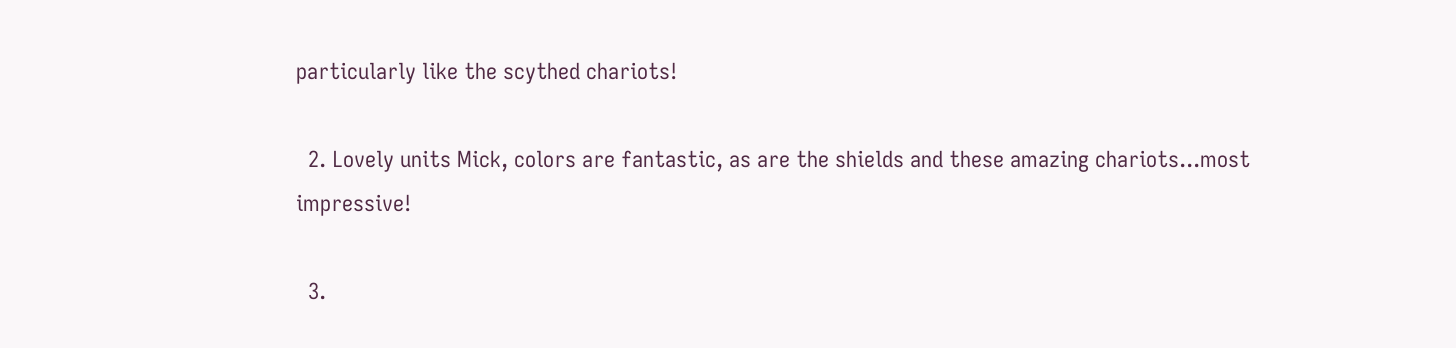particularly like the scythed chariots!

  2. Lovely units Mick, colors are fantastic, as are the shields and these amazing chariots...most impressive!

  3.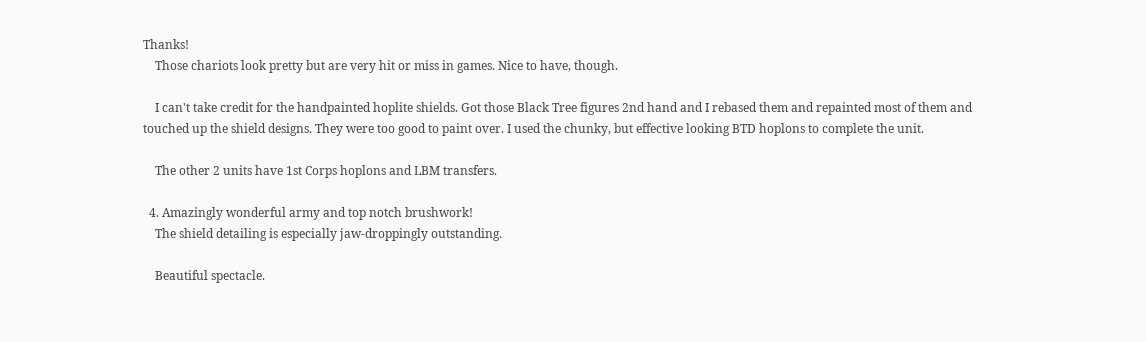Thanks!
    Those chariots look pretty but are very hit or miss in games. Nice to have, though.

    I can't take credit for the handpainted hoplite shields. Got those Black Tree figures 2nd hand and I rebased them and repainted most of them and touched up the shield designs. They were too good to paint over. I used the chunky, but effective looking BTD hoplons to complete the unit.

    The other 2 units have 1st Corps hoplons and LBM transfers.

  4. Amazingly wonderful army and top notch brushwork!
    The shield detailing is especially jaw-droppingly outstanding.

    Beautiful spectacle.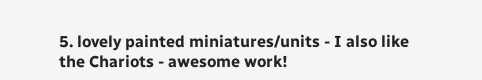5. lovely painted miniatures/units - I also like the Chariots - awesome work!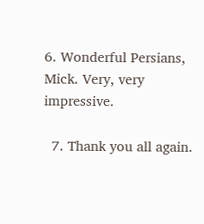6. Wonderful Persians, Mick. Very, very impressive.

  7. Thank you all again.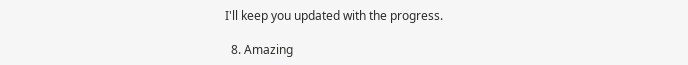I'll keep you updated with the progress.

  8. Amazing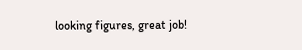looking figures, great job!